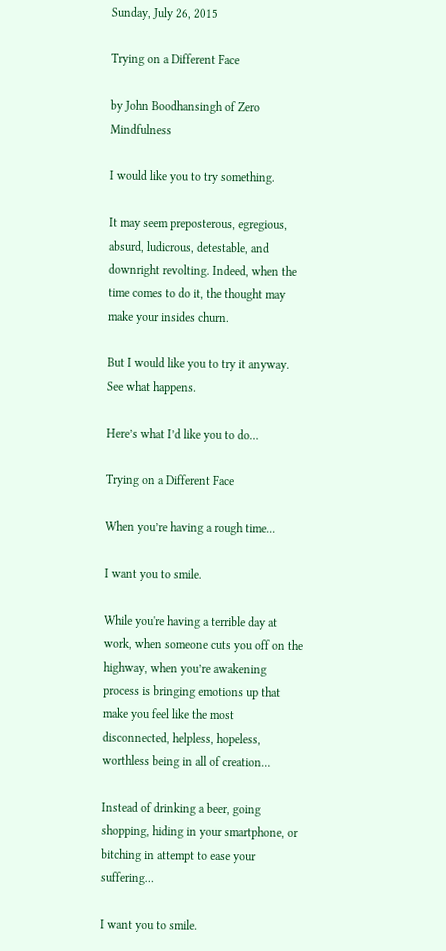Sunday, July 26, 2015

Trying on a Different Face

by John Boodhansingh of Zero Mindfulness

I would like you to try something.

It may seem preposterous, egregious, absurd, ludicrous, detestable, and downright revolting. Indeed, when the time comes to do it, the thought may make your insides churn.

But I would like you to try it anyway. See what happens.

Here’s what I’d like you to do…

Trying on a Different Face

When you’re having a rough time...

I want you to smile.

While you're having a terrible day at work, when someone cuts you off on the highway, when you’re awakening process is bringing emotions up that make you feel like the most disconnected, helpless, hopeless, worthless being in all of creation…

Instead of drinking a beer, going shopping, hiding in your smartphone, or bitching in attempt to ease your suffering…

I want you to smile.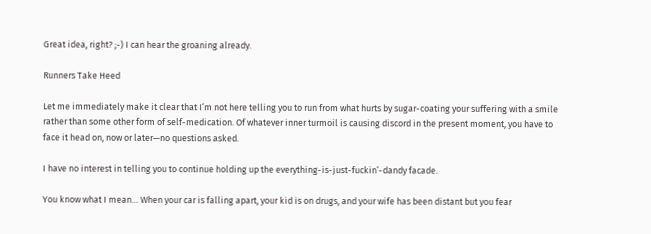Great idea, right? ;-) I can hear the groaning already.

Runners Take Heed

Let me immediately make it clear that I’m not here telling you to run from what hurts by sugar-coating your suffering with a smile rather than some other form of self-medication. Of whatever inner turmoil is causing discord in the present moment, you have to face it head on, now or later—no questions asked.

I have no interest in telling you to continue holding up the everything-is-just-fuckin’-dandy facade.

You know what I mean… When your car is falling apart, your kid is on drugs, and your wife has been distant but you fear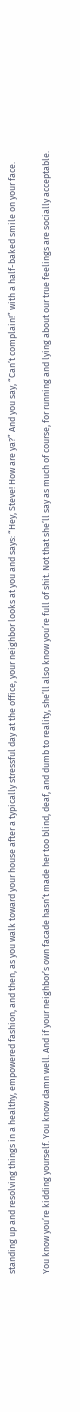standing up and resolving things in a healthy, empowered fashion, and then, as you walk toward your house after a typically stressful day at the office, your neighbor looks at you and says: “Hey, Steve! How are ya?” And you say, “Can’t complain!” with a half-baked smile on your face.

You know you’re kidding yourself. You know damn well. And if your neighbor’s own facade hasn’t made her too blind, deaf, and dumb to reality, she’ll also know you’re full of shit. Not that she’ll say as much of course, for running and lying about our true feelings are socially acceptable.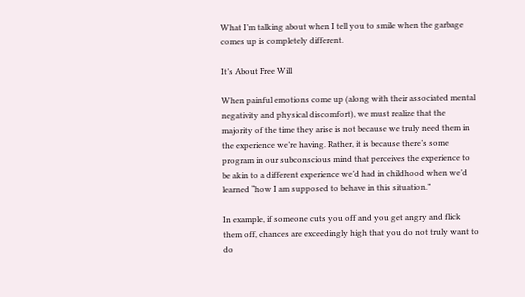What I’m talking about when I tell you to smile when the garbage comes up is completely different.

It’s About Free Will

When painful emotions come up (along with their associated mental negativity and physical discomfort), we must realize that the majority of the time they arise is not because we truly need them in the experience we’re having. Rather, it is because there’s some program in our subconscious mind that perceives the experience to be akin to a different experience we’d had in childhood when we’d learned “how I am supposed to behave in this situation.”

In example, if someone cuts you off and you get angry and flick them off, chances are exceedingly high that you do not truly want to do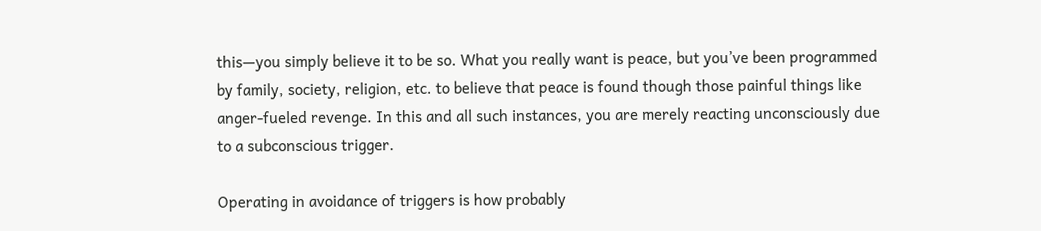this—you simply believe it to be so. What you really want is peace, but you’ve been programmed by family, society, religion, etc. to believe that peace is found though those painful things like anger-fueled revenge. In this and all such instances, you are merely reacting unconsciously due to a subconscious trigger.

Operating in avoidance of triggers is how probably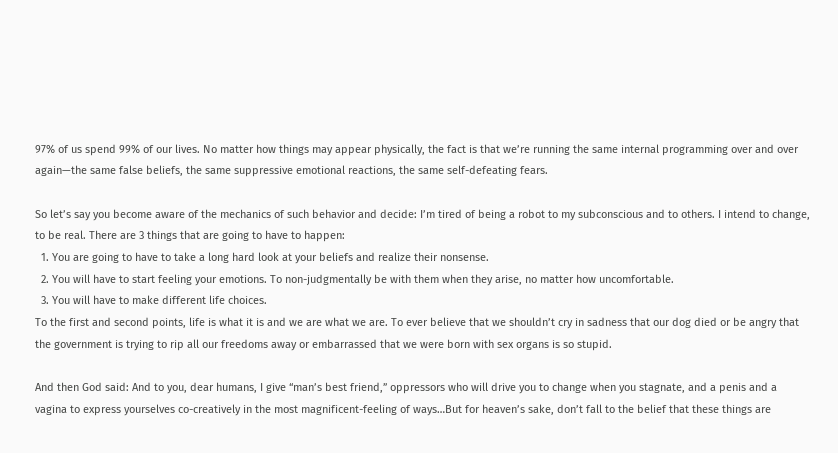97% of us spend 99% of our lives. No matter how things may appear physically, the fact is that we’re running the same internal programming over and over again—the same false beliefs, the same suppressive emotional reactions, the same self-defeating fears.

So let’s say you become aware of the mechanics of such behavior and decide: I’m tired of being a robot to my subconscious and to others. I intend to change, to be real. There are 3 things that are going to have to happen:
  1. You are going to have to take a long hard look at your beliefs and realize their nonsense.
  2. You will have to start feeling your emotions. To non-judgmentally be with them when they arise, no matter how uncomfortable.
  3. You will have to make different life choices.
To the first and second points, life is what it is and we are what we are. To ever believe that we shouldn’t cry in sadness that our dog died or be angry that the government is trying to rip all our freedoms away or embarrassed that we were born with sex organs is so stupid.

And then God said: And to you, dear humans, I give “man’s best friend,” oppressors who will drive you to change when you stagnate, and a penis and a vagina to express yourselves co-creatively in the most magnificent-feeling of ways…But for heaven’s sake, don’t fall to the belief that these things are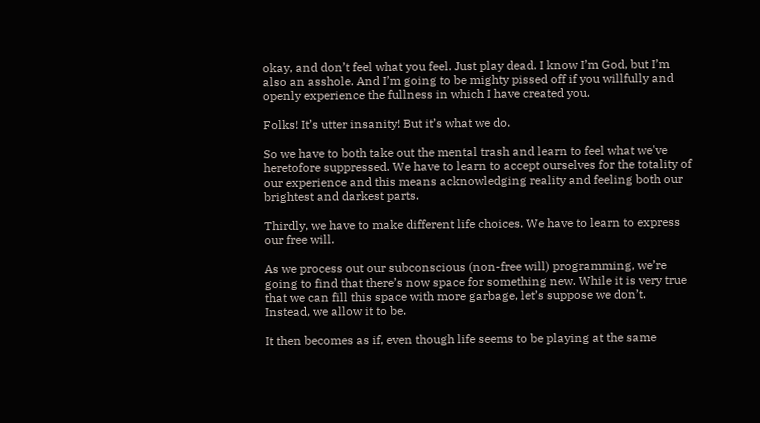okay, and don’t feel what you feel. Just play dead. I know I’m God, but I’m also an asshole. And I’m going to be mighty pissed off if you willfully and openly experience the fullness in which I have created you.

Folks! It’s utter insanity! But it’s what we do.

So we have to both take out the mental trash and learn to feel what we've heretofore suppressed. We have to learn to accept ourselves for the totality of our experience and this means acknowledging reality and feeling both our brightest and darkest parts.

Thirdly, we have to make different life choices. We have to learn to express our free will.

As we process out our subconscious (non-free will) programming, we’re going to find that there’s now space for something new. While it is very true that we can fill this space with more garbage, let’s suppose we don’t. Instead, we allow it to be.

It then becomes as if, even though life seems to be playing at the same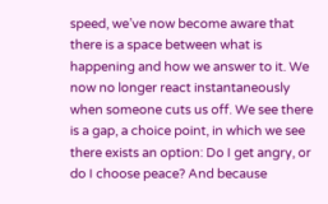speed, we’ve now become aware that there is a space between what is happening and how we answer to it. We now no longer react instantaneously when someone cuts us off. We see there is a gap, a choice point, in which we see there exists an option: Do I get angry, or do I choose peace? And because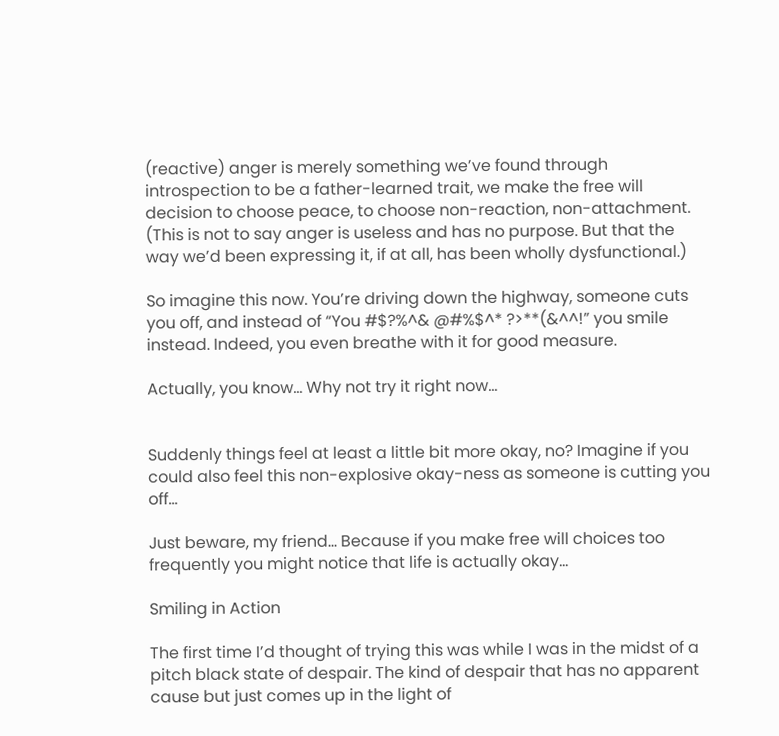(reactive) anger is merely something we’ve found through introspection to be a father-learned trait, we make the free will decision to choose peace, to choose non-reaction, non-attachment. (This is not to say anger is useless and has no purpose. But that the way we’d been expressing it, if at all, has been wholly dysfunctional.)

So imagine this now. You’re driving down the highway, someone cuts you off, and instead of “You #$?%^& @#%$^* ?>**(&^^!” you smile instead. Indeed, you even breathe with it for good measure.

Actually, you know... Why not try it right now...


Suddenly things feel at least a little bit more okay, no? Imagine if you could also feel this non-explosive okay-ness as someone is cutting you off...

Just beware, my friend… Because if you make free will choices too frequently you might notice that life is actually okay…

Smiling in Action

The first time I’d thought of trying this was while I was in the midst of a pitch black state of despair. The kind of despair that has no apparent cause but just comes up in the light of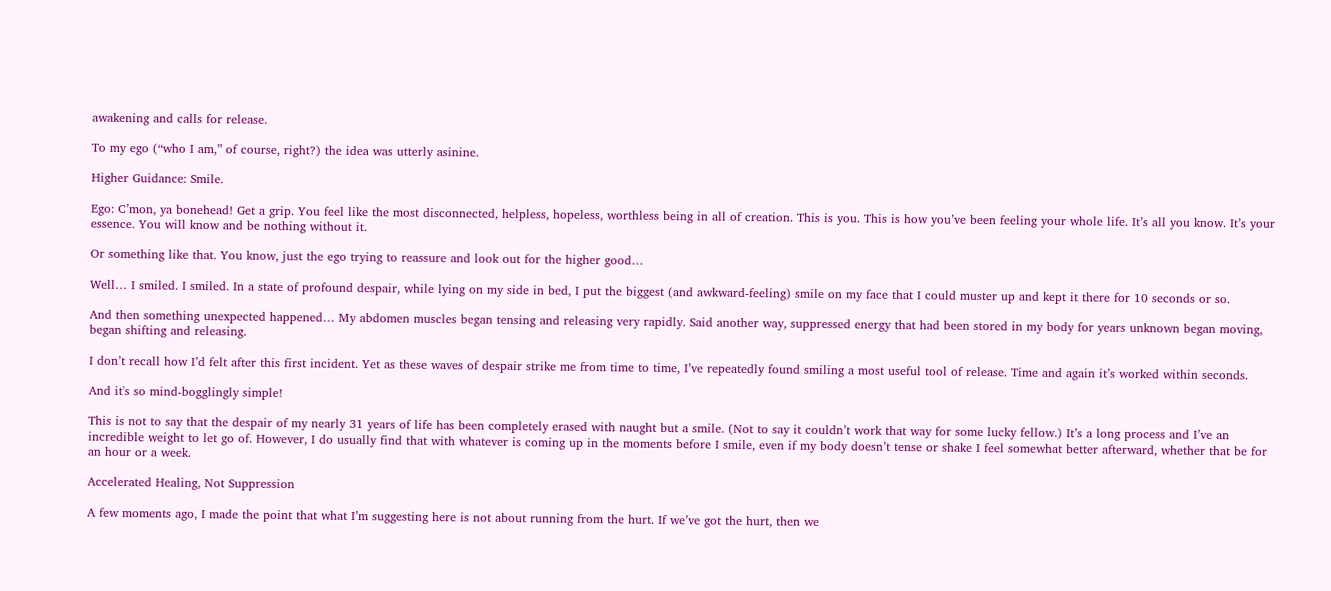awakening and calls for release.

To my ego (“who I am,” of course, right?) the idea was utterly asinine.

Higher Guidance: Smile.

Ego: C’mon, ya bonehead! Get a grip. You feel like the most disconnected, helpless, hopeless, worthless being in all of creation. This is you. This is how you’ve been feeling your whole life. It’s all you know. It’s your essence. You will know and be nothing without it.

Or something like that. You know, just the ego trying to reassure and look out for the higher good…

Well… I smiled. I smiled. In a state of profound despair, while lying on my side in bed, I put the biggest (and awkward-feeling) smile on my face that I could muster up and kept it there for 10 seconds or so.

And then something unexpected happened… My abdomen muscles began tensing and releasing very rapidly. Said another way, suppressed energy that had been stored in my body for years unknown began moving, began shifting and releasing.

I don’t recall how I’d felt after this first incident. Yet as these waves of despair strike me from time to time, I’ve repeatedly found smiling a most useful tool of release. Time and again it’s worked within seconds.

And it's so mind-bogglingly simple!

This is not to say that the despair of my nearly 31 years of life has been completely erased with naught but a smile. (Not to say it couldn’t work that way for some lucky fellow.) It’s a long process and I’ve an incredible weight to let go of. However, I do usually find that with whatever is coming up in the moments before I smile, even if my body doesn’t tense or shake I feel somewhat better afterward, whether that be for an hour or a week.

Accelerated Healing, Not Suppression

A few moments ago, I made the point that what I’m suggesting here is not about running from the hurt. If we’ve got the hurt, then we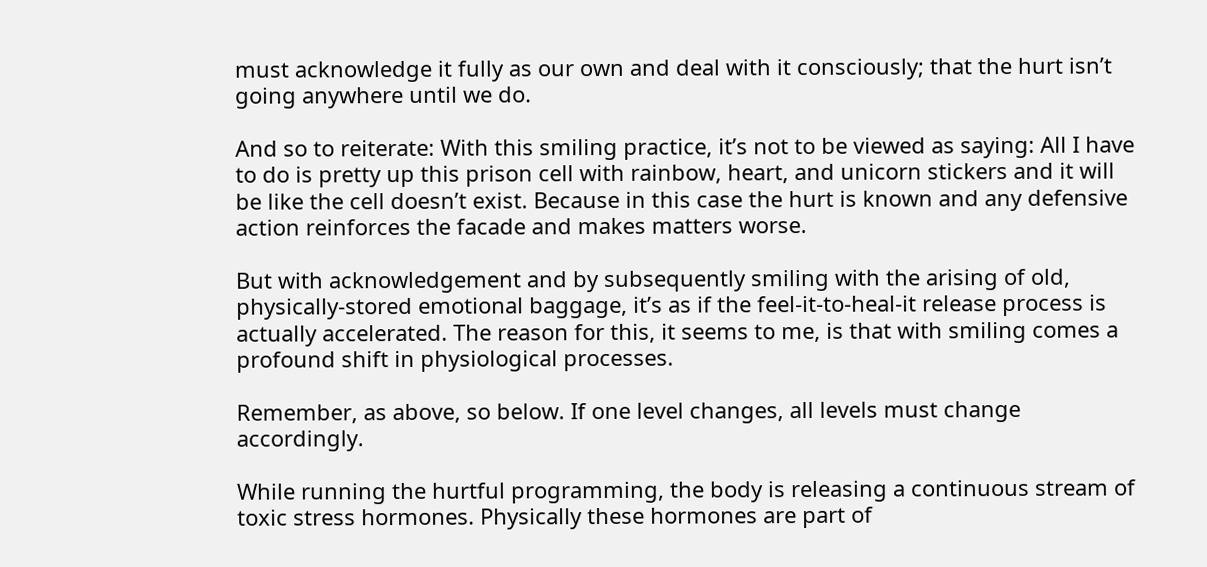must acknowledge it fully as our own and deal with it consciously; that the hurt isn’t going anywhere until we do.

And so to reiterate: With this smiling practice, it’s not to be viewed as saying: All I have to do is pretty up this prison cell with rainbow, heart, and unicorn stickers and it will be like the cell doesn’t exist. Because in this case the hurt is known and any defensive action reinforces the facade and makes matters worse.

But with acknowledgement and by subsequently smiling with the arising of old, physically-stored emotional baggage, it’s as if the feel-it-to-heal-it release process is actually accelerated. The reason for this, it seems to me, is that with smiling comes a profound shift in physiological processes.

Remember, as above, so below. If one level changes, all levels must change accordingly.

While running the hurtful programming, the body is releasing a continuous stream of toxic stress hormones. Physically these hormones are part of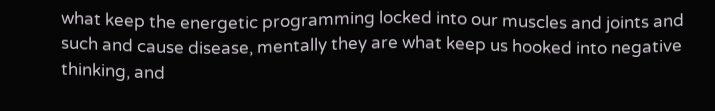what keep the energetic programming locked into our muscles and joints and such and cause disease, mentally they are what keep us hooked into negative thinking, and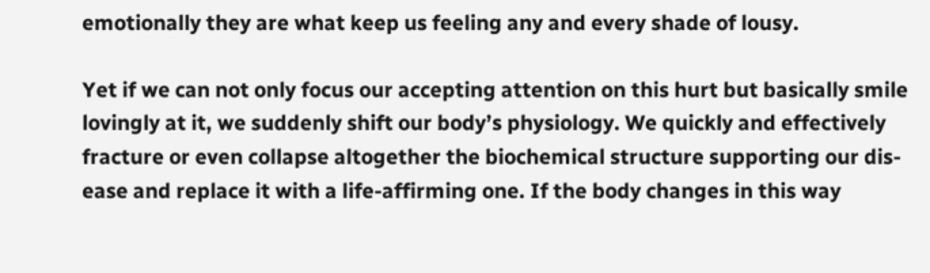emotionally they are what keep us feeling any and every shade of lousy.

Yet if we can not only focus our accepting attention on this hurt but basically smile lovingly at it, we suddenly shift our body’s physiology. We quickly and effectively fracture or even collapse altogether the biochemical structure supporting our dis-ease and replace it with a life-affirming one. If the body changes in this way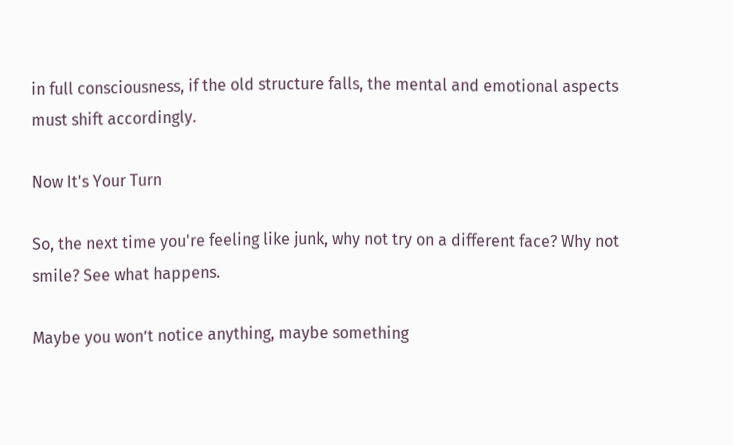in full consciousness, if the old structure falls, the mental and emotional aspects must shift accordingly.

Now It's Your Turn

So, the next time you're feeling like junk, why not try on a different face? Why not smile? See what happens.

Maybe you won’t notice anything, maybe something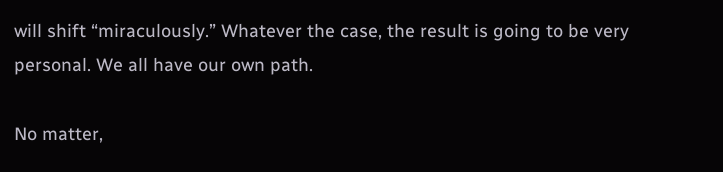will shift “miraculously.” Whatever the case, the result is going to be very personal. We all have our own path.

No matter,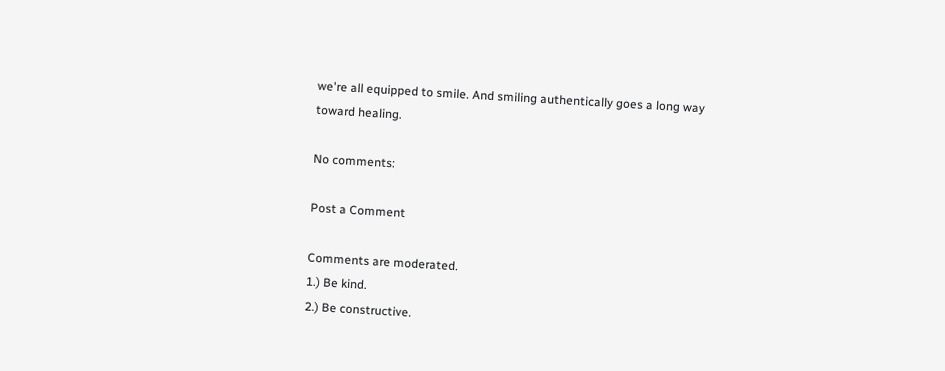we're all equipped to smile. And smiling authentically goes a long way toward healing.

No comments:

Post a Comment

Comments are moderated.
1.) Be kind.
2.) Be constructive.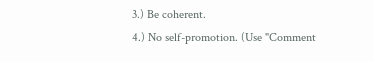3.) Be coherent.
4.) No self-promotion. (Use "Comment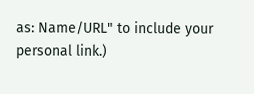as: Name/URL" to include your personal link.)